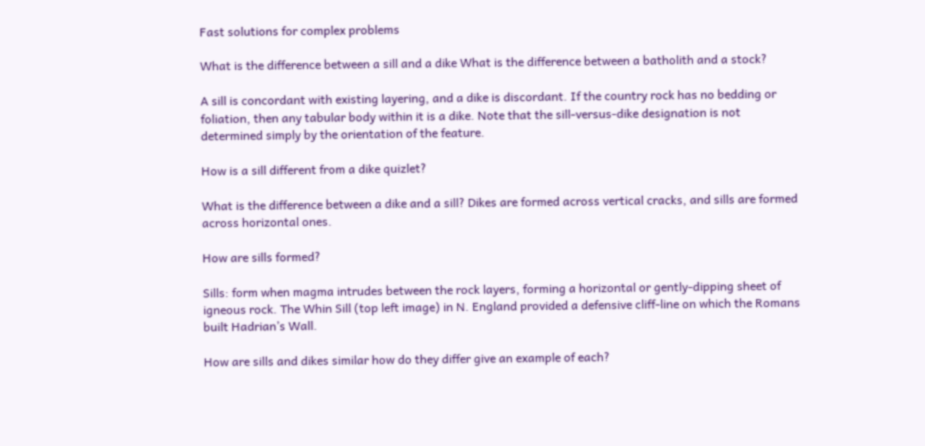Fast solutions for complex problems

What is the difference between a sill and a dike What is the difference between a batholith and a stock?

A sill is concordant with existing layering, and a dike is discordant. If the country rock has no bedding or foliation, then any tabular body within it is a dike. Note that the sill-versus-dike designation is not determined simply by the orientation of the feature.

How is a sill different from a dike quizlet?

What is the difference between a dike and a sill? Dikes are formed across vertical cracks, and sills are formed across horizontal ones.

How are sills formed?

Sills: form when magma intrudes between the rock layers, forming a horizontal or gently-dipping sheet of igneous rock. The Whin Sill (top left image) in N. England provided a defensive cliff-line on which the Romans built Hadrian’s Wall.

How are sills and dikes similar how do they differ give an example of each?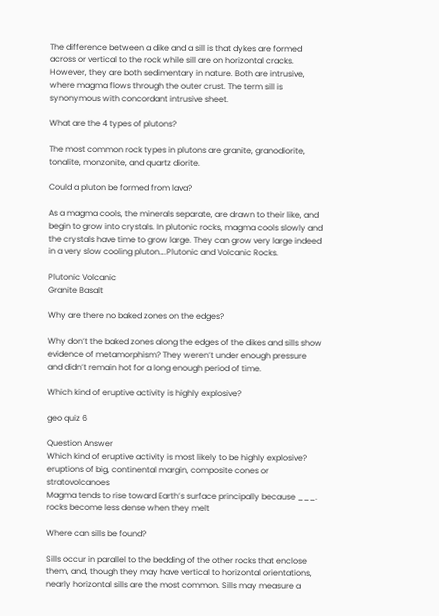The difference between a dike and a sill is that dykes are formed across or vertical to the rock while sill are on horizontal cracks. However, they are both sedimentary in nature. Both are intrusive, where magma flows through the outer crust. The term sill is synonymous with concordant intrusive sheet.

What are the 4 types of plutons?

The most common rock types in plutons are granite, granodiorite, tonalite, monzonite, and quartz diorite.

Could a pluton be formed from lava?

As a magma cools, the minerals separate, are drawn to their like, and begin to grow into crystals. In plutonic rocks, magma cools slowly and the crystals have time to grow large. They can grow very large indeed in a very slow cooling pluton….Plutonic and Volcanic Rocks.

Plutonic Volcanic
Granite Basalt

Why are there no baked zones on the edges?

Why don’t the baked zones along the edges of the dikes and sills show evidence of metamorphism? They weren’t under enough pressure and didn’t remain hot for a long enough period of time.

Which kind of eruptive activity is highly explosive?

geo quiz 6

Question Answer
Which kind of eruptive activity is most likely to be highly explosive? eruptions of big, continental margin, composite cones or stratovolcanoes
Magma tends to rise toward Earth’s surface principally because ___. rocks become less dense when they melt

Where can sills be found?

Sills occur in parallel to the bedding of the other rocks that enclose them, and, though they may have vertical to horizontal orientations, nearly horizontal sills are the most common. Sills may measure a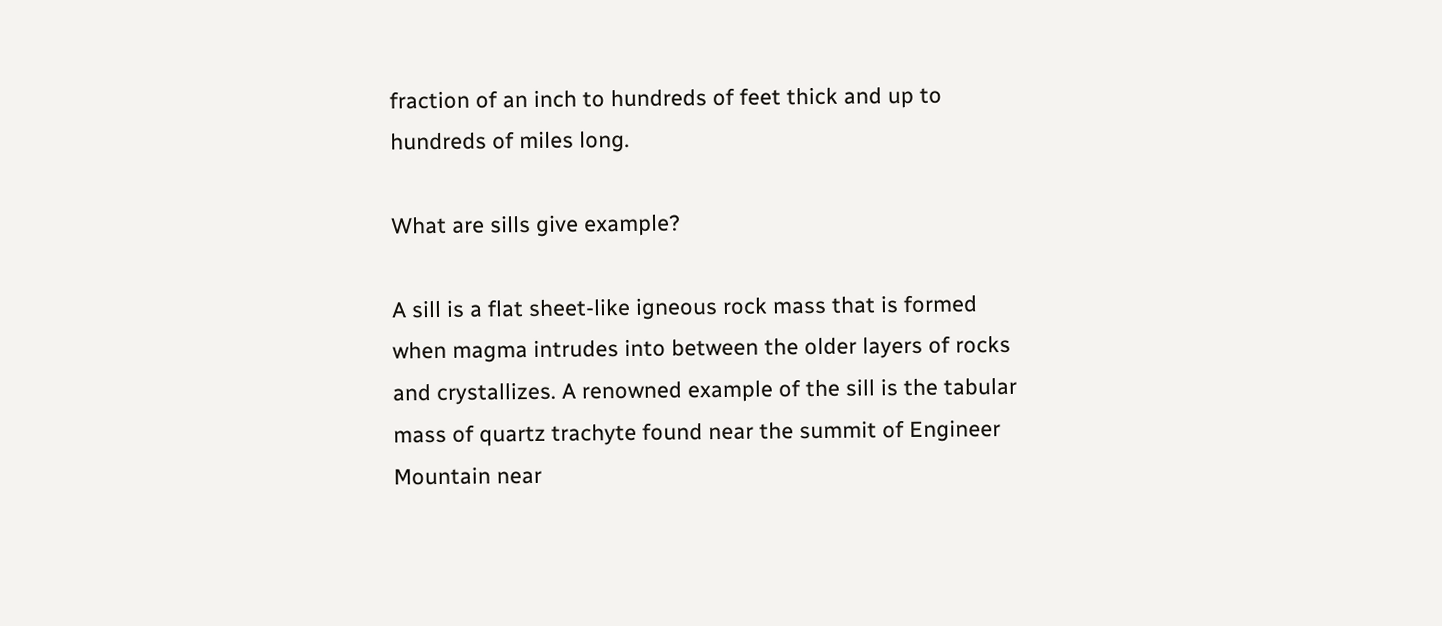fraction of an inch to hundreds of feet thick and up to hundreds of miles long.

What are sills give example?

A sill is a flat sheet-like igneous rock mass that is formed when magma intrudes into between the older layers of rocks and crystallizes. A renowned example of the sill is the tabular mass of quartz trachyte found near the summit of Engineer Mountain near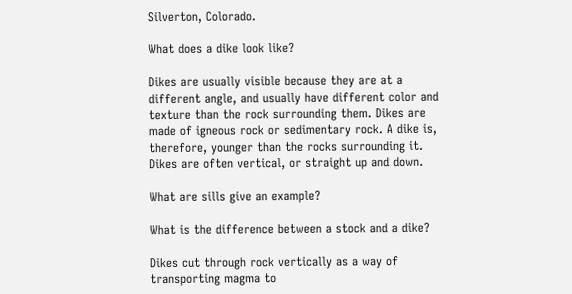Silverton, Colorado.

What does a dike look like?

Dikes are usually visible because they are at a different angle, and usually have different color and texture than the rock surrounding them. Dikes are made of igneous rock or sedimentary rock. A dike is, therefore, younger than the rocks surrounding it. Dikes are often vertical, or straight up and down.

What are sills give an example?

What is the difference between a stock and a dike?

Dikes cut through rock vertically as a way of transporting magma to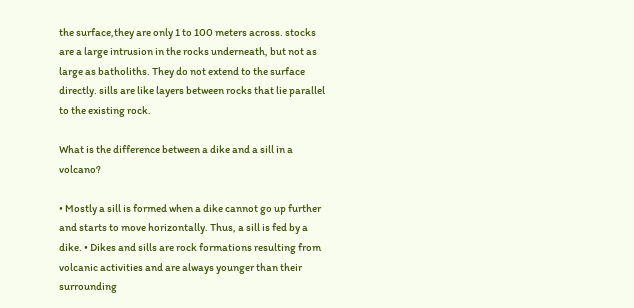the surface,they are only 1 to 100 meters across. stocks are a large intrusion in the rocks underneath, but not as large as batholiths. They do not extend to the surface directly. sills are like layers between rocks that lie parallel to the existing rock.

What is the difference between a dike and a sill in a volcano?

• Mostly a sill is formed when a dike cannot go up further and starts to move horizontally. Thus, a sill is fed by a dike. • Dikes and sills are rock formations resulting from volcanic activities and are always younger than their surrounding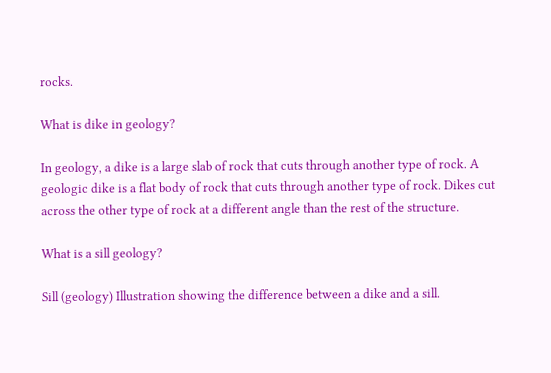rocks.

What is dike in geology?

In geology, a dike is a large slab of rock that cuts through another type of rock. A geologic dike is a flat body of rock that cuts through another type of rock. Dikes cut across the other type of rock at a different angle than the rest of the structure.

What is a sill geology?

Sill (geology) Illustration showing the difference between a dike and a sill.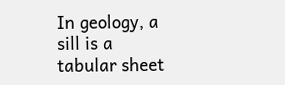In geology, a sill is a tabular sheet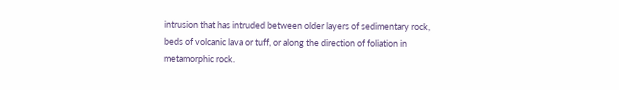intrusion that has intruded between older layers of sedimentary rock, beds of volcanic lava or tuff, or along the direction of foliation in metamorphic rock.